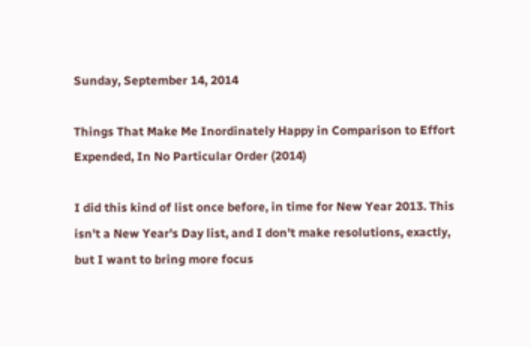Sunday, September 14, 2014

Things That Make Me Inordinately Happy in Comparison to Effort Expended, In No Particular Order (2014)

I did this kind of list once before, in time for New Year 2013. This isn't a New Year's Day list, and I don't make resolutions, exactly, but I want to bring more focus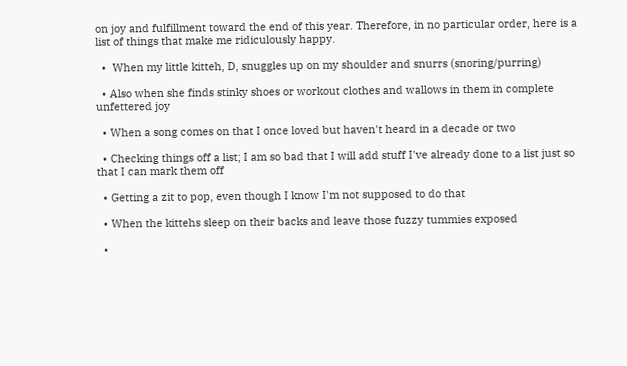on joy and fulfillment toward the end of this year. Therefore, in no particular order, here is a list of things that make me ridiculously happy.

  •  When my little kitteh, D, snuggles up on my shoulder and snurrs (snoring/purring)

  • Also when she finds stinky shoes or workout clothes and wallows in them in complete unfettered joy

  • When a song comes on that I once loved but haven't heard in a decade or two

  • Checking things off a list; I am so bad that I will add stuff I've already done to a list just so that I can mark them off

  • Getting a zit to pop, even though I know I'm not supposed to do that

  • When the kittehs sleep on their backs and leave those fuzzy tummies exposed

  •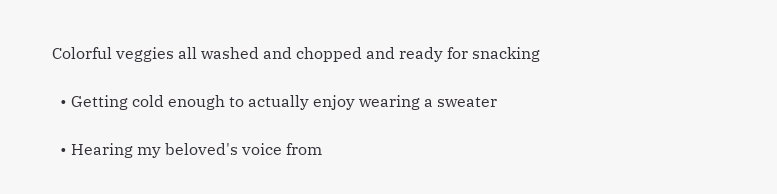Colorful veggies all washed and chopped and ready for snacking

  • Getting cold enough to actually enjoy wearing a sweater

  • Hearing my beloved's voice from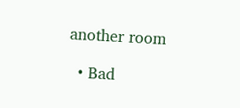another room

  • Bad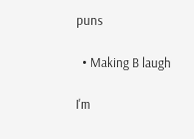puns

  • Making B laugh

I'm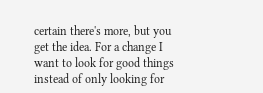certain there's more, but you get the idea. For a change I want to look for good things instead of only looking for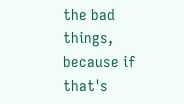the bad things, because if that's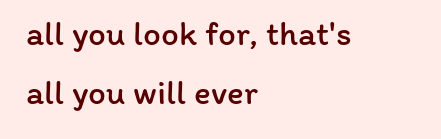all you look for, that's all you will ever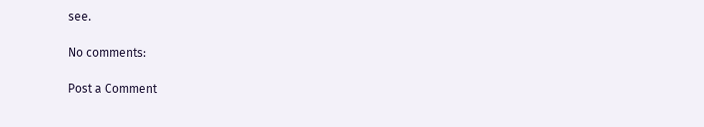see.

No comments:

Post a Comment